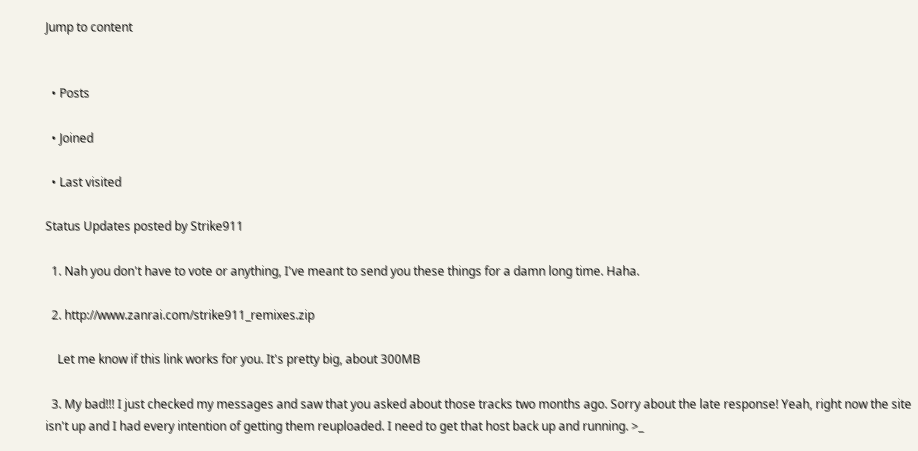Jump to content


  • Posts

  • Joined

  • Last visited

Status Updates posted by Strike911

  1. Nah you don't have to vote or anything, I've meant to send you these things for a damn long time. Haha.

  2. http://www.zanrai.com/strike911_remixes.zip

    Let me know if this link works for you. It's pretty big, about 300MB

  3. My bad!!! I just checked my messages and saw that you asked about those tracks two months ago. Sorry about the late response! Yeah, right now the site isn't up and I had every intention of getting them reuploaded. I need to get that host back up and running. >_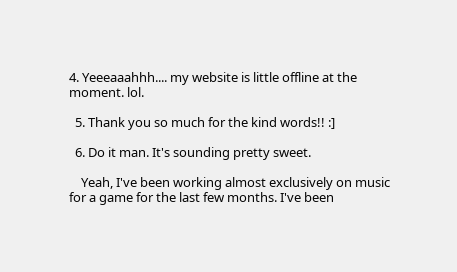4. Yeeeaaahhh.... my website is little offline at the moment. lol.

  5. Thank you so much for the kind words!! :]

  6. Do it man. It's sounding pretty sweet.

    Yeah, I've been working almost exclusively on music for a game for the last few months. I've been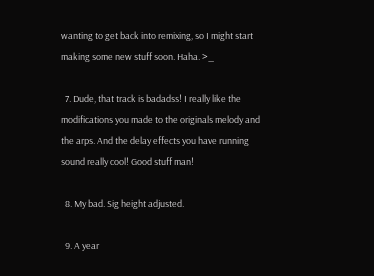wanting to get back into remixing, so I might start making some new stuff soon. Haha. >_

  7. Dude, that track is badadss! I really like the modifications you made to the originals melody and the arps. And the delay effects you have running sound really cool! Good stuff man!

  8. My bad. Sig height adjusted.

  9. A year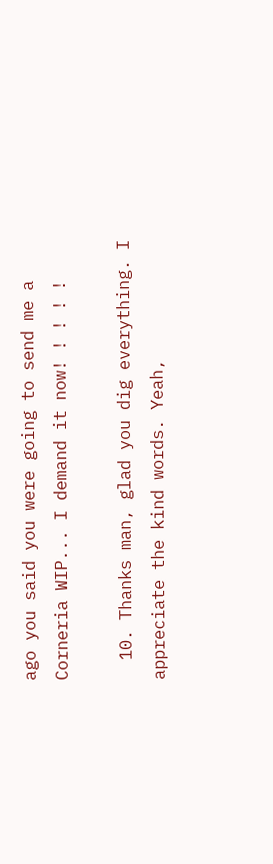ago you said you were going to send me a Corneria WIP... I demand it now! ! ! ! !

  10. Thanks man, glad you dig everything. I appreciate the kind words. Yeah,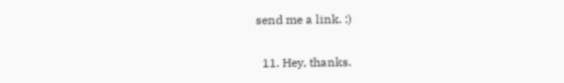send me a link. :)

  11. Hey, thanks.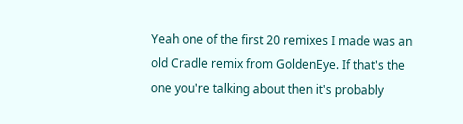Yeah one of the first 20 remixes I made was an old Cradle remix from GoldenEye. If that's the one you're talking about then it's probably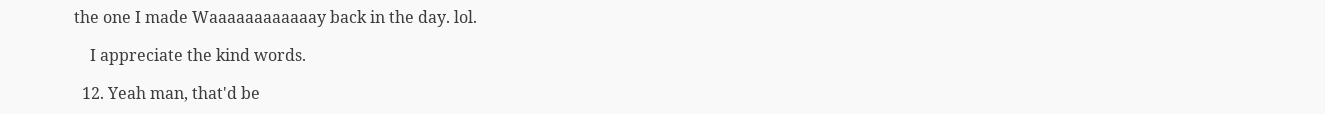the one I made Waaaaaaaaaaaay back in the day. lol.

    I appreciate the kind words.

  12. Yeah man, that'd be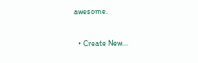awesome.

  • Create New...